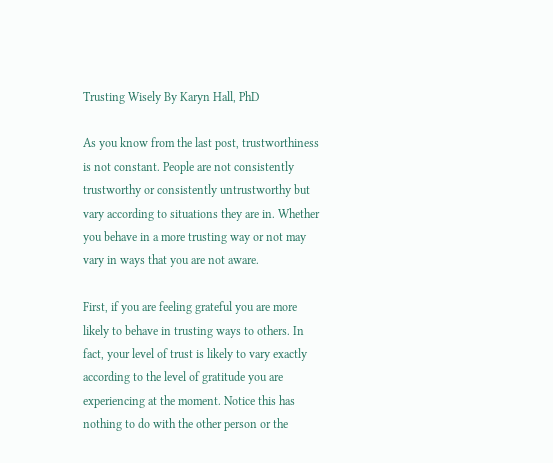Trusting Wisely By Karyn Hall, PhD

As you know from the last post, trustworthiness is not constant. People are not consistently trustworthy or consistently untrustworthy but vary according to situations they are in. Whether you behave in a more trusting way or not may vary in ways that you are not aware.

First, if you are feeling grateful you are more likely to behave in trusting ways to others. In fact, your level of trust is likely to vary exactly according to the level of gratitude you are experiencing at the moment. Notice this has nothing to do with the other person or the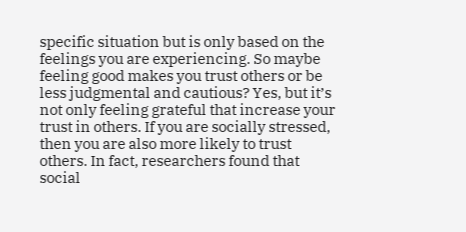specific situation but is only based on the feelings you are experiencing. So maybe feeling good makes you trust others or be less judgmental and cautious? Yes, but it’s not only feeling grateful that increase your trust in others. If you are socially stressed, then you are also more likely to trust others. In fact, researchers found that social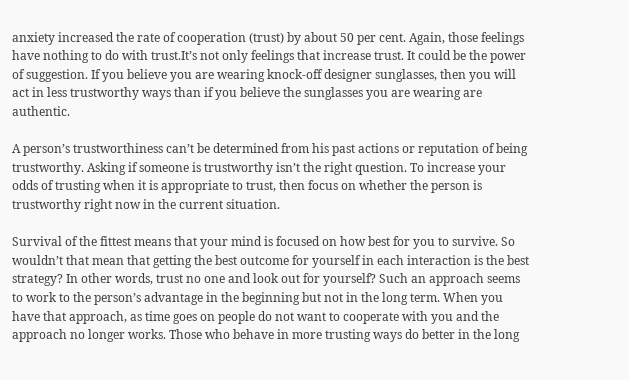anxiety increased the rate of cooperation (trust) by about 50 per cent. Again, those feelings have nothing to do with trust.It’s not only feelings that increase trust. It could be the power of suggestion. If you believe you are wearing knock-off designer sunglasses, then you will act in less trustworthy ways than if you believe the sunglasses you are wearing are authentic.

A person’s trustworthiness can’t be determined from his past actions or reputation of being trustworthy. Asking if someone is trustworthy isn’t the right question. To increase your odds of trusting when it is appropriate to trust, then focus on whether the person is trustworthy right now in the current situation.

Survival of the fittest means that your mind is focused on how best for you to survive. So wouldn’t that mean that getting the best outcome for yourself in each interaction is the best strategy? In other words, trust no one and look out for yourself? Such an approach seems to work to the person’s advantage in the beginning but not in the long term. When you have that approach, as time goes on people do not want to cooperate with you and the approach no longer works. Those who behave in more trusting ways do better in the long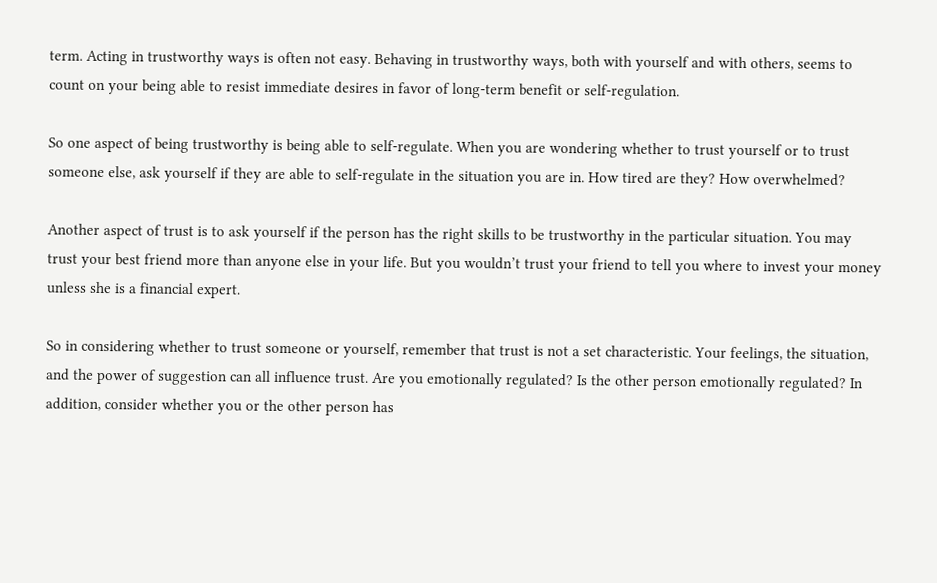term. Acting in trustworthy ways is often not easy. Behaving in trustworthy ways, both with yourself and with others, seems to count on your being able to resist immediate desires in favor of long-term benefit or self-regulation.

So one aspect of being trustworthy is being able to self-regulate. When you are wondering whether to trust yourself or to trust someone else, ask yourself if they are able to self-regulate in the situation you are in. How tired are they? How overwhelmed?

Another aspect of trust is to ask yourself if the person has the right skills to be trustworthy in the particular situation. You may trust your best friend more than anyone else in your life. But you wouldn’t trust your friend to tell you where to invest your money unless she is a financial expert.

So in considering whether to trust someone or yourself, remember that trust is not a set characteristic. Your feelings, the situation, and the power of suggestion can all influence trust. Are you emotionally regulated? Is the other person emotionally regulated? In addition, consider whether you or the other person has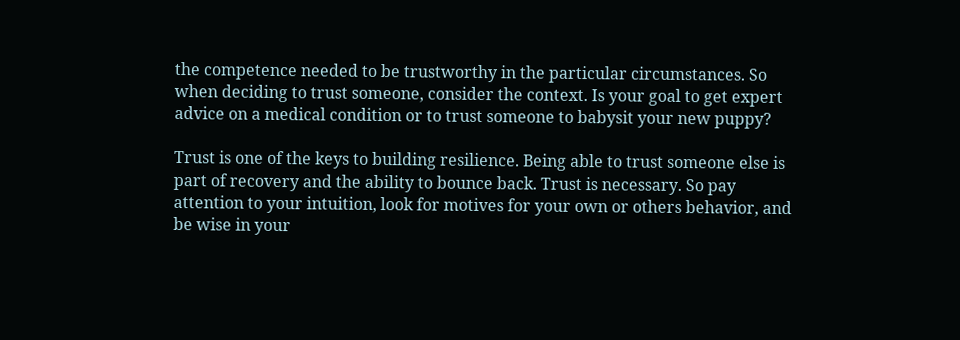the competence needed to be trustworthy in the particular circumstances. So when deciding to trust someone, consider the context. Is your goal to get expert advice on a medical condition or to trust someone to babysit your new puppy?

Trust is one of the keys to building resilience. Being able to trust someone else is part of recovery and the ability to bounce back. Trust is necessary. So pay attention to your intuition, look for motives for your own or others behavior, and be wise in your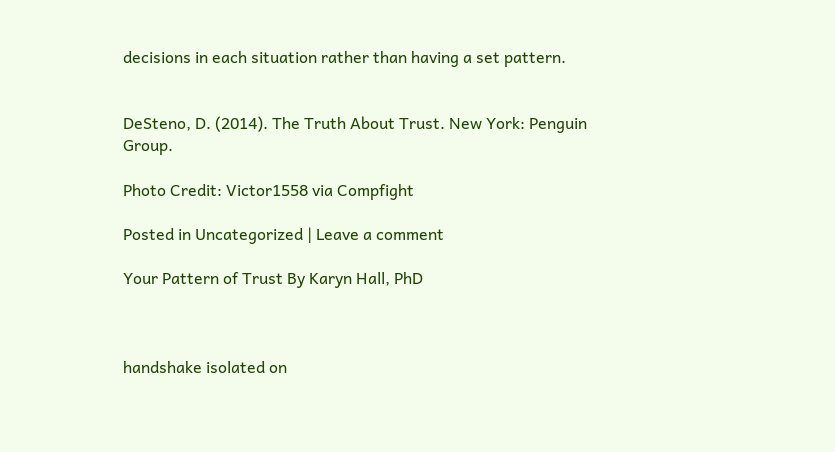decisions in each situation rather than having a set pattern.


DeSteno, D. (2014). The Truth About Trust. New York: Penguin Group.

Photo Credit: Victor1558 via Compfight

Posted in Uncategorized | Leave a comment

Your Pattern of Trust By Karyn Hall, PhD



handshake isolated on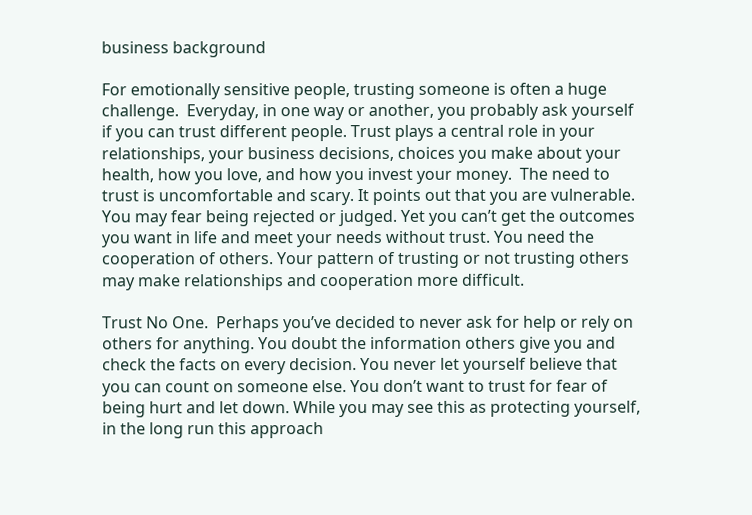business background

For emotionally sensitive people, trusting someone is often a huge challenge.  Everyday, in one way or another, you probably ask yourself if you can trust different people. Trust plays a central role in your relationships, your business decisions, choices you make about your health, how you love, and how you invest your money.  The need to trust is uncomfortable and scary. It points out that you are vulnerable. You may fear being rejected or judged. Yet you can’t get the outcomes you want in life and meet your needs without trust. You need the cooperation of others. Your pattern of trusting or not trusting others may make relationships and cooperation more difficult.

Trust No One.  Perhaps you’ve decided to never ask for help or rely on others for anything. You doubt the information others give you and check the facts on every decision. You never let yourself believe that you can count on someone else. You don’t want to trust for fear of being hurt and let down. While you may see this as protecting yourself, in the long run this approach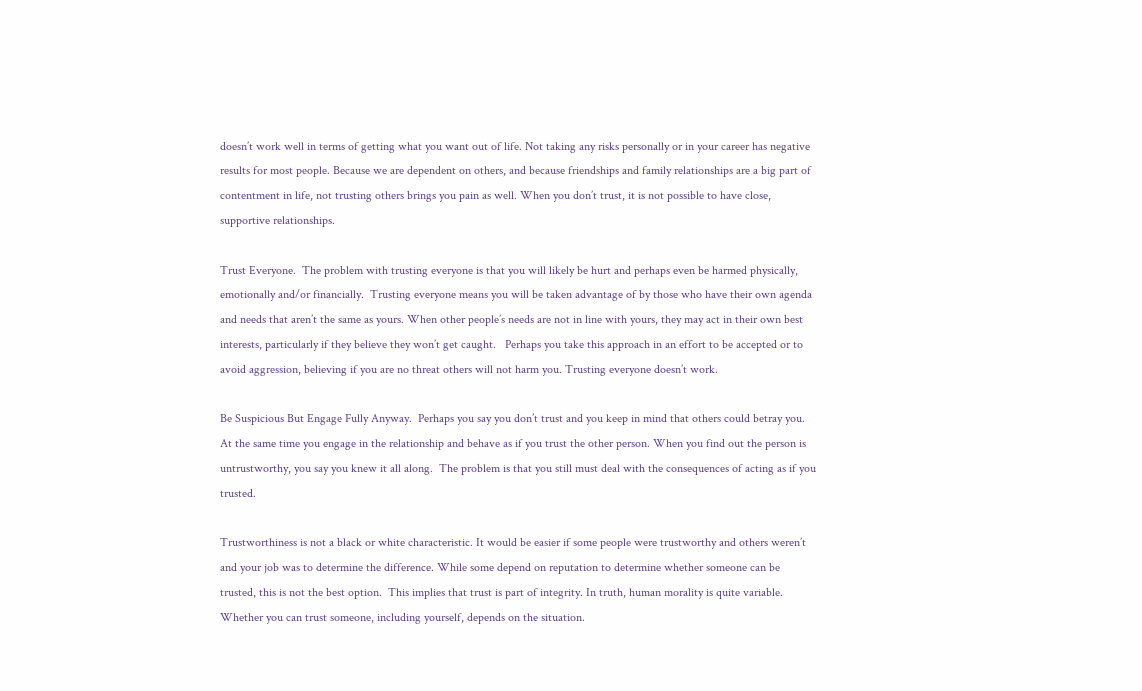doesn’t work well in terms of getting what you want out of life. Not taking any risks personally or in your career has negative results for most people. Because we are dependent on others, and because friendships and family relationships are a big part of contentment in life, not trusting others brings you pain as well. When you don’t trust, it is not possible to have close, supportive relationships.

Trust Everyone.  The problem with trusting everyone is that you will likely be hurt and perhaps even be harmed physically, emotionally and/or financially.  Trusting everyone means you will be taken advantage of by those who have their own agenda and needs that aren’t the same as yours. When other people’s needs are not in line with yours, they may act in their own best interests, particularly if they believe they won’t get caught.   Perhaps you take this approach in an effort to be accepted or to avoid aggression, believing if you are no threat others will not harm you. Trusting everyone doesn’t work.

Be Suspicious But Engage Fully Anyway.  Perhaps you say you don’t trust and you keep in mind that others could betray you. At the same time you engage in the relationship and behave as if you trust the other person. When you find out the person is untrustworthy, you say you knew it all along.  The problem is that you still must deal with the consequences of acting as if you trusted.

Trustworthiness is not a black or white characteristic. It would be easier if some people were trustworthy and others weren’t and your job was to determine the difference. While some depend on reputation to determine whether someone can be trusted, this is not the best option.  This implies that trust is part of integrity. In truth, human morality is quite variable. Whether you can trust someone, including yourself, depends on the situation.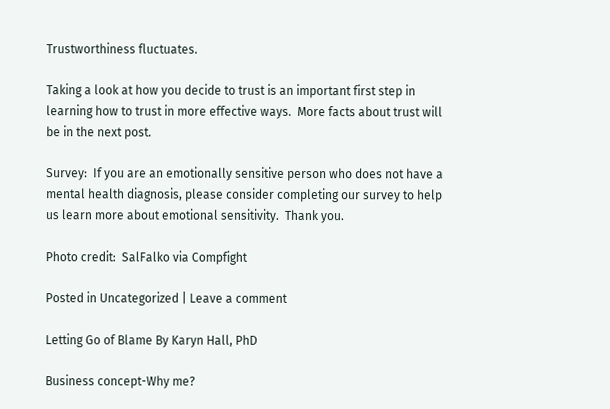Trustworthiness fluctuates.

Taking a look at how you decide to trust is an important first step in learning how to trust in more effective ways.  More facts about trust will be in the next post.

Survey:  If you are an emotionally sensitive person who does not have a mental health diagnosis, please consider completing our survey to help us learn more about emotional sensitivity.  Thank you.

Photo credit:  SalFalko via Compfight

Posted in Uncategorized | Leave a comment

Letting Go of Blame By Karyn Hall, PhD

Business concept-Why me?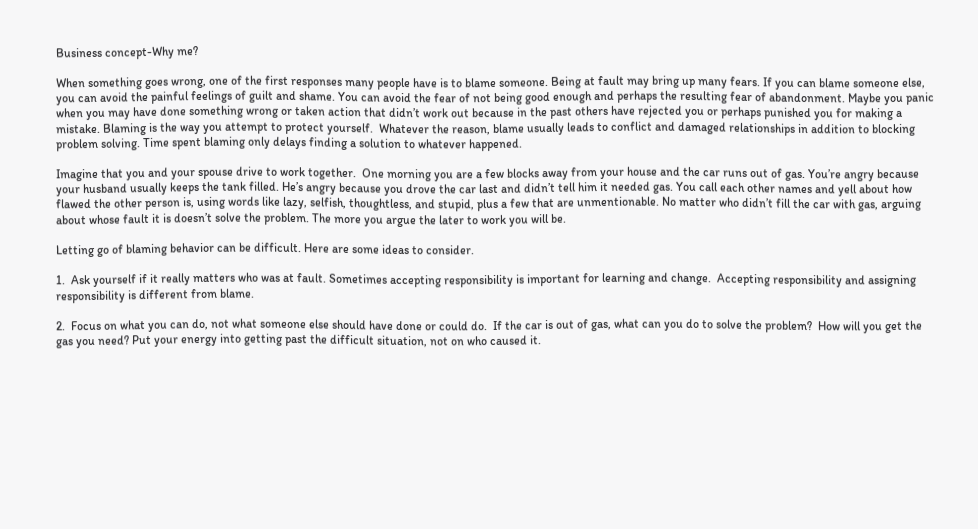Business concept-Why me?

When something goes wrong, one of the first responses many people have is to blame someone. Being at fault may bring up many fears. If you can blame someone else, you can avoid the painful feelings of guilt and shame. You can avoid the fear of not being good enough and perhaps the resulting fear of abandonment. Maybe you panic when you may have done something wrong or taken action that didn’t work out because in the past others have rejected you or perhaps punished you for making a mistake. Blaming is the way you attempt to protect yourself.  Whatever the reason, blame usually leads to conflict and damaged relationships in addition to blocking problem solving. Time spent blaming only delays finding a solution to whatever happened.

Imagine that you and your spouse drive to work together.  One morning you are a few blocks away from your house and the car runs out of gas. You’re angry because your husband usually keeps the tank filled. He’s angry because you drove the car last and didn’t tell him it needed gas. You call each other names and yell about how flawed the other person is, using words like lazy, selfish, thoughtless, and stupid, plus a few that are unmentionable. No matter who didn’t fill the car with gas, arguing about whose fault it is doesn’t solve the problem. The more you argue the later to work you will be.

Letting go of blaming behavior can be difficult. Here are some ideas to consider.

1.  Ask yourself if it really matters who was at fault. Sometimes accepting responsibility is important for learning and change.  Accepting responsibility and assigning responsibility is different from blame.

2.  Focus on what you can do, not what someone else should have done or could do.  If the car is out of gas, what can you do to solve the problem?  How will you get the gas you need? Put your energy into getting past the difficult situation, not on who caused it.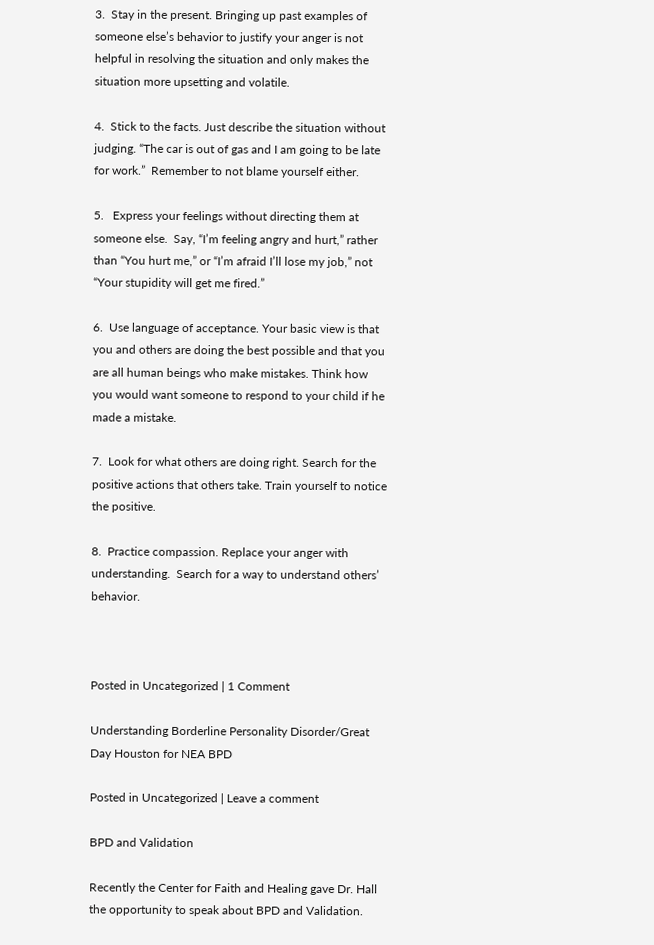3.  Stay in the present. Bringing up past examples of someone else’s behavior to justify your anger is not helpful in resolving the situation and only makes the situation more upsetting and volatile.

4.  Stick to the facts. Just describe the situation without judging. “The car is out of gas and I am going to be late for work.”  Remember to not blame yourself either.

5.   Express your feelings without directing them at someone else.  Say, “I’m feeling angry and hurt,” rather than “You hurt me,” or “I’m afraid I’ll lose my job,” not “Your stupidity will get me fired.”

6.  Use language of acceptance. Your basic view is that you and others are doing the best possible and that you are all human beings who make mistakes. Think how you would want someone to respond to your child if he made a mistake.

7.  Look for what others are doing right. Search for the positive actions that others take. Train yourself to notice the positive.

8.  Practice compassion. Replace your anger with understanding.  Search for a way to understand others’ behavior.



Posted in Uncategorized | 1 Comment

Understanding Borderline Personality Disorder/Great Day Houston for NEA BPD

Posted in Uncategorized | Leave a comment

BPD and Validation

Recently the Center for Faith and Healing gave Dr. Hall the opportunity to speak about BPD and Validation.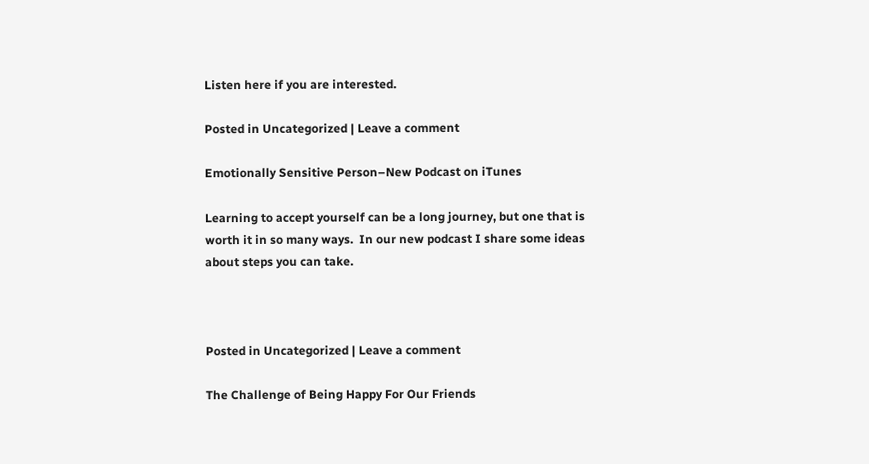Listen here if you are interested.

Posted in Uncategorized | Leave a comment

Emotionally Sensitive Person–New Podcast on iTunes

Learning to accept yourself can be a long journey, but one that is worth it in so many ways.  In our new podcast I share some ideas about steps you can take.



Posted in Uncategorized | Leave a comment

The Challenge of Being Happy For Our Friends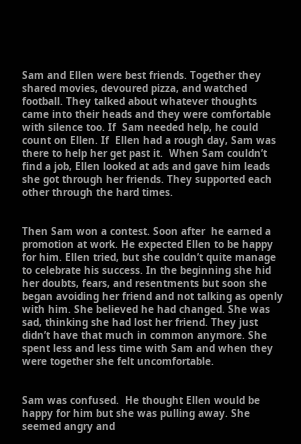Sam and Ellen were best friends. Together they shared movies, devoured pizza, and watched football. They talked about whatever thoughts came into their heads and they were comfortable with silence too. If  Sam needed help, he could count on Ellen. If  Ellen had a rough day, Sam was there to help her get past it.  When Sam couldn’t find a job, Ellen looked at ads and gave him leads she got through her friends. They supported each other through the hard times.


Then Sam won a contest. Soon after  he earned a promotion at work. He expected Ellen to be happy for him. Ellen tried, but she couldn’t quite manage to celebrate his success. In the beginning she hid her doubts, fears, and resentments but soon she began avoiding her friend and not talking as openly with him. She believed he had changed. She was sad, thinking she had lost her friend. They just didn’t have that much in common anymore. She spent less and less time with Sam and when they were together she felt uncomfortable.


Sam was confused.  He thought Ellen would be happy for him but she was pulling away. She seemed angry and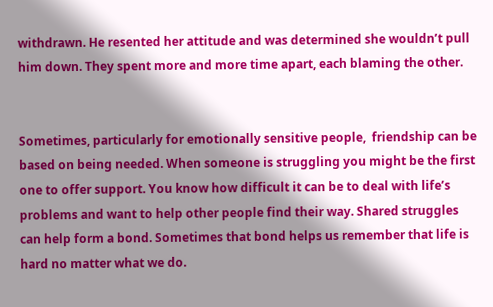withdrawn. He resented her attitude and was determined she wouldn’t pull him down. They spent more and more time apart, each blaming the other.


Sometimes, particularly for emotionally sensitive people,  friendship can be based on being needed. When someone is struggling you might be the first one to offer support. You know how difficult it can be to deal with life’s problems and want to help other people find their way. Shared struggles can help form a bond. Sometimes that bond helps us remember that life is hard no matter what we do.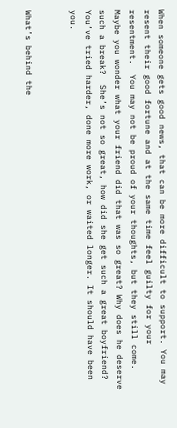When someone gets good news, that can be more difficult to support. You may resent their good fortune and at the same time feel guilty for your resentment.  You may not be proud of your thoughts, but they still come.  Maybe you wonder what your friend did that was so great? Why does he deserve such a break?  She’s not so great, how did she get such a great boyfriend?  You’ve tried harder, done more work, or waited longer. It should have been you.


What’s behind the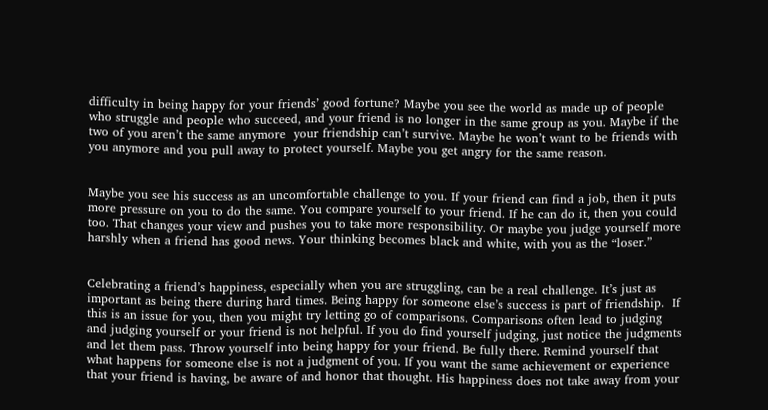difficulty in being happy for your friends’ good fortune? Maybe you see the world as made up of people who struggle and people who succeed, and your friend is no longer in the same group as you. Maybe if the two of you aren’t the same anymore  your friendship can’t survive. Maybe he won’t want to be friends with you anymore and you pull away to protect yourself. Maybe you get angry for the same reason.


Maybe you see his success as an uncomfortable challenge to you. If your friend can find a job, then it puts more pressure on you to do the same. You compare yourself to your friend. If he can do it, then you could too. That changes your view and pushes you to take more responsibility. Or maybe you judge yourself more harshly when a friend has good news. Your thinking becomes black and white, with you as the “loser.”


Celebrating a friend’s happiness, especially when you are struggling, can be a real challenge. It’s just as important as being there during hard times. Being happy for someone else’s success is part of friendship.  If this is an issue for you, then you might try letting go of comparisons. Comparisons often lead to judging and judging yourself or your friend is not helpful. If you do find yourself judging, just notice the judgments and let them pass. Throw yourself into being happy for your friend. Be fully there. Remind yourself that what happens for someone else is not a judgment of you. If you want the same achievement or experience that your friend is having, be aware of and honor that thought. His happiness does not take away from your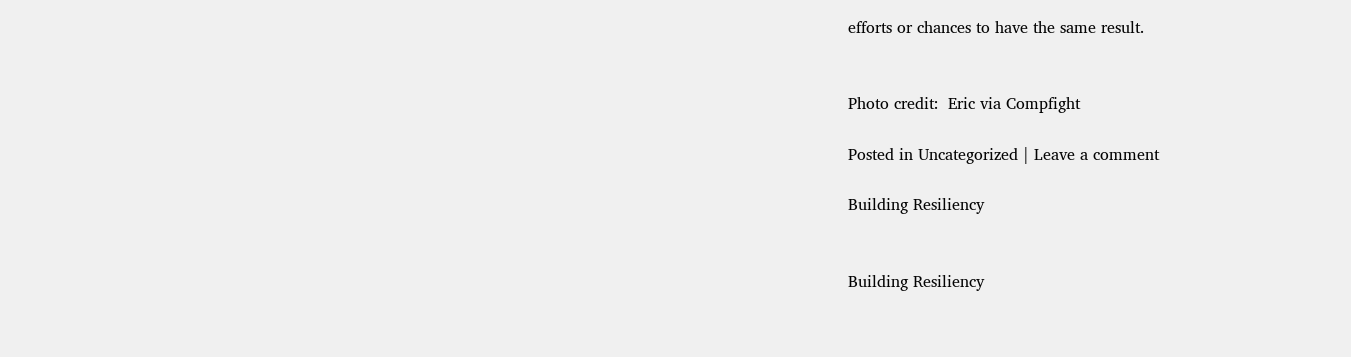efforts or chances to have the same result.


Photo credit:  Eric via Compfight

Posted in Uncategorized | Leave a comment

Building Resiliency


Building Resiliency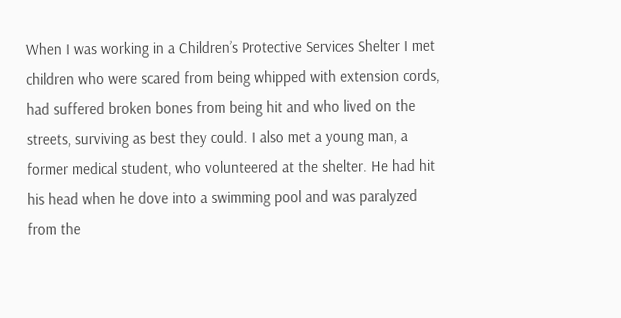When I was working in a Children’s Protective Services Shelter I met children who were scared from being whipped with extension cords, had suffered broken bones from being hit and who lived on the streets, surviving as best they could. I also met a young man, a former medical student, who volunteered at the shelter. He had hit his head when he dove into a swimming pool and was paralyzed from the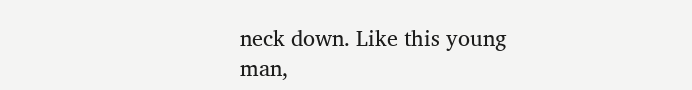neck down. Like this young man,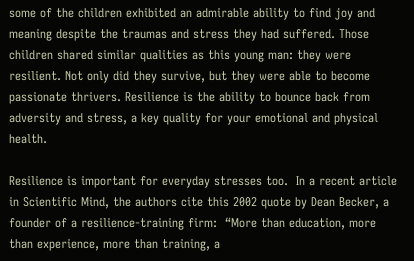some of the children exhibited an admirable ability to find joy and meaning despite the traumas and stress they had suffered. Those children shared similar qualities as this young man: they were resilient. Not only did they survive, but they were able to become passionate thrivers. Resilience is the ability to bounce back from adversity and stress, a key quality for your emotional and physical health.

Resilience is important for everyday stresses too.  In a recent article in Scientific Mind, the authors cite this 2002 quote by Dean Becker, a founder of a resilience-training firm:  “More than education, more than experience, more than training, a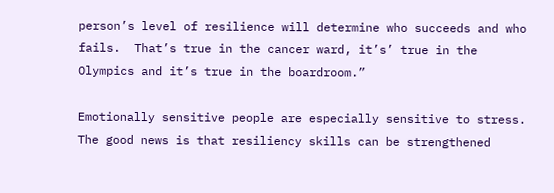person’s level of resilience will determine who succeeds and who fails.  That’s true in the cancer ward, it’s’ true in the Olympics and it’s true in the boardroom.”

Emotionally sensitive people are especially sensitive to stress. The good news is that resiliency skills can be strengthened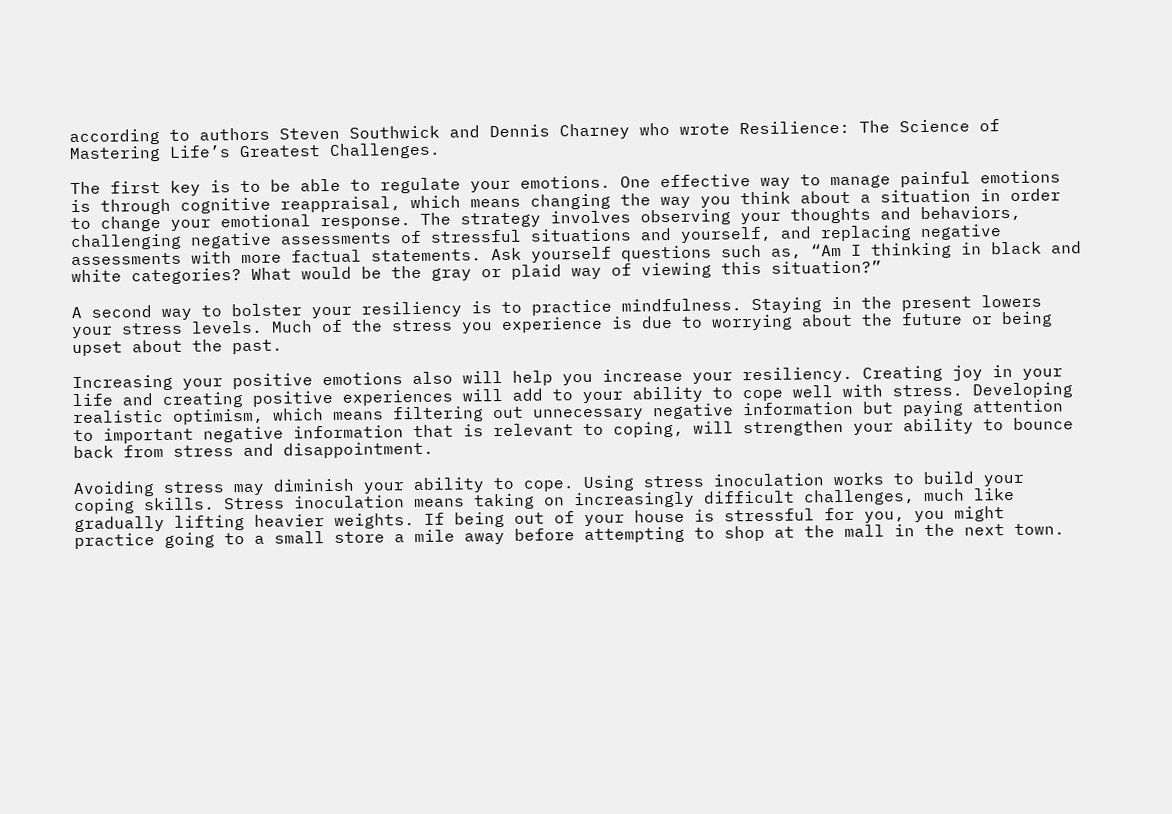according to authors Steven Southwick and Dennis Charney who wrote Resilience: The Science of Mastering Life’s Greatest Challenges.

The first key is to be able to regulate your emotions. One effective way to manage painful emotions is through cognitive reappraisal, which means changing the way you think about a situation in order to change your emotional response. The strategy involves observing your thoughts and behaviors, challenging negative assessments of stressful situations and yourself, and replacing negative assessments with more factual statements. Ask yourself questions such as, “Am I thinking in black and white categories? What would be the gray or plaid way of viewing this situation?”

A second way to bolster your resiliency is to practice mindfulness. Staying in the present lowers your stress levels. Much of the stress you experience is due to worrying about the future or being upset about the past.

Increasing your positive emotions also will help you increase your resiliency. Creating joy in your life and creating positive experiences will add to your ability to cope well with stress. Developing realistic optimism, which means filtering out unnecessary negative information but paying attention to important negative information that is relevant to coping, will strengthen your ability to bounce back from stress and disappointment.

Avoiding stress may diminish your ability to cope. Using stress inoculation works to build your coping skills. Stress inoculation means taking on increasingly difficult challenges, much like gradually lifting heavier weights. If being out of your house is stressful for you, you might practice going to a small store a mile away before attempting to shop at the mall in the next town.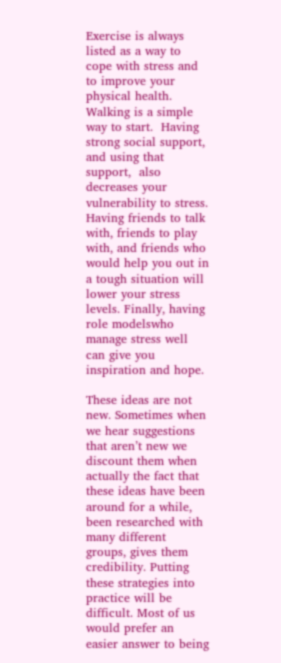Exercise is always listed as a way to cope with stress and to improve your physical health. Walking is a simple way to start.  Having strong social support, and using that support,  also decreases your vulnerability to stress. Having friends to talk with, friends to play with, and friends who would help you out in a tough situation will lower your stress levels. Finally, having role modelswho manage stress well can give you inspiration and hope.

These ideas are not new. Sometimes when we hear suggestions that aren’t new we discount them when actually the fact that these ideas have been around for a while, been researched with many different groups, gives them credibility. Putting these strategies into practice will be difficult. Most of us would prefer an easier answer to being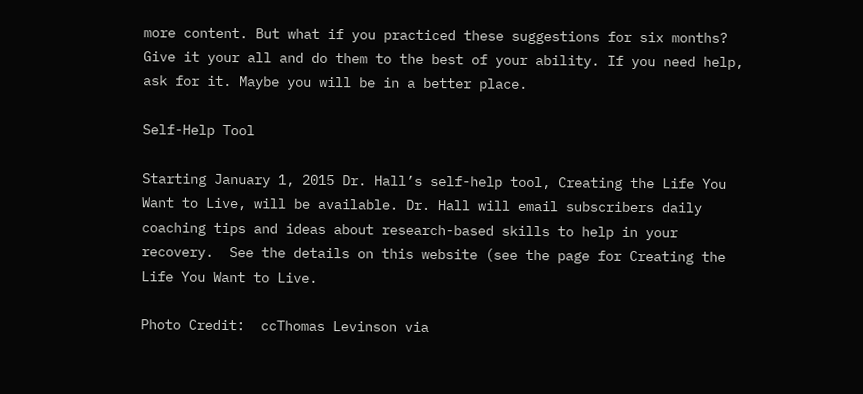more content. But what if you practiced these suggestions for six months? Give it your all and do them to the best of your ability. If you need help, ask for it. Maybe you will be in a better place.

Self-Help Tool

Starting January 1, 2015 Dr. Hall’s self-help tool, Creating the Life You Want to Live, will be available. Dr. Hall will email subscribers daily coaching tips and ideas about research-based skills to help in your recovery.  See the details on this website (see the page for Creating the Life You Want to Live.

Photo Credit:  ccThomas Levinson via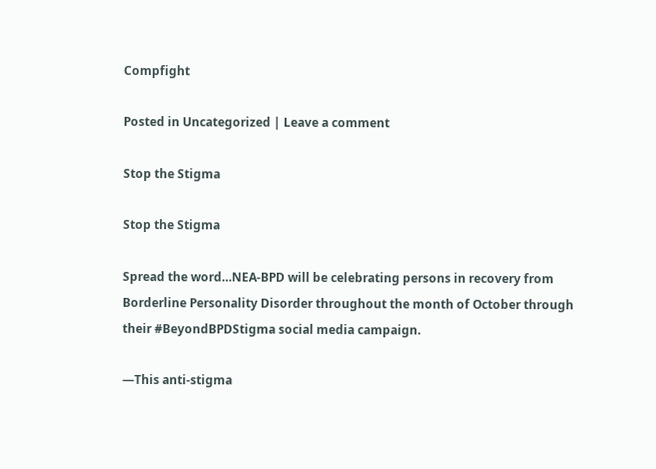Compfight

Posted in Uncategorized | Leave a comment

Stop the Stigma

Stop the Stigma

Spread the word…NEA-BPD will be celebrating persons in recovery from Borderline Personality Disorder throughout the month of October through their #BeyondBPDStigma social media campaign.

—This anti-stigma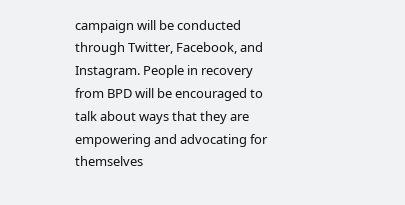campaign will be conducted through Twitter, Facebook, and Instagram. People in recovery from BPD will be encouraged to talk about ways that they are empowering and advocating for themselves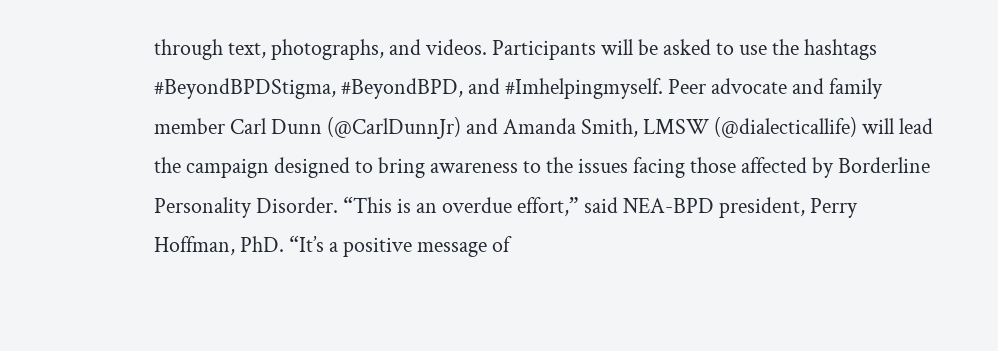through text, photographs, and videos. Participants will be asked to use the hashtags #BeyondBPDStigma, #BeyondBPD, and #Imhelpingmyself. Peer advocate and family member Carl Dunn (@CarlDunnJr) and Amanda Smith, LMSW (@dialecticallife) will lead the campaign designed to bring awareness to the issues facing those affected by Borderline Personality Disorder. “This is an overdue effort,” said NEA-BPD president, Perry Hoffman, PhD. “It’s a positive message of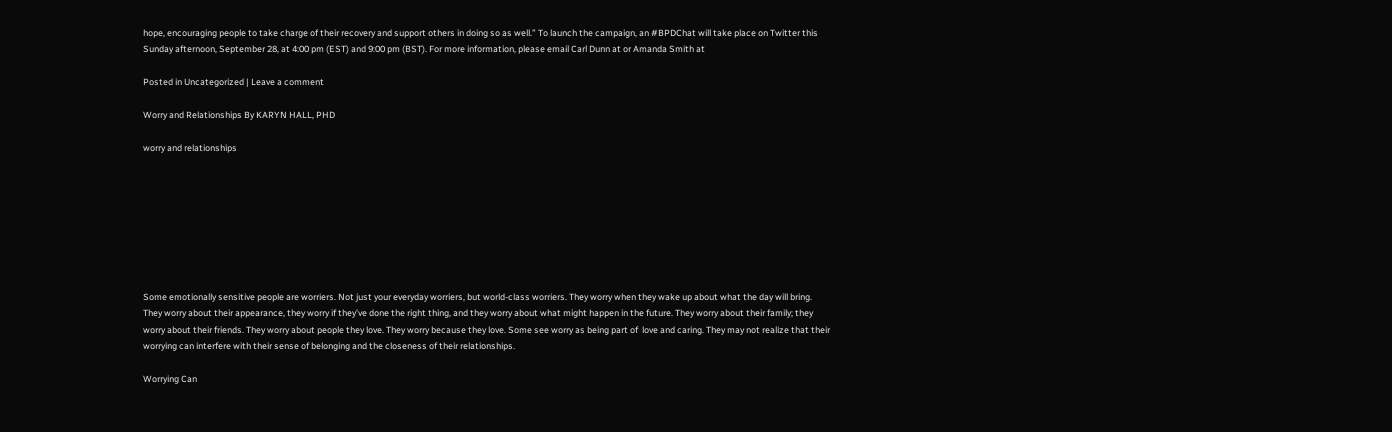hope, encouraging people to take charge of their recovery and support others in doing so as well.” To launch the campaign, an #BPDChat will take place on Twitter this Sunday afternoon, September 28, at 4:00 pm (EST) and 9:00 pm (BST). For more information, please email Carl Dunn at or Amanda Smith at

Posted in Uncategorized | Leave a comment

Worry and Relationships By KARYN HALL, PHD

worry and relationships








Some emotionally sensitive people are worriers. Not just your everyday worriers, but world-class worriers. They worry when they wake up about what the day will bring. They worry about their appearance, they worry if they’ve done the right thing, and they worry about what might happen in the future. They worry about their family; they worry about their friends. They worry about people they love. They worry because they love. Some see worry as being part of  love and caring. They may not realize that their worrying can interfere with their sense of belonging and the closeness of their relationships.

Worrying Can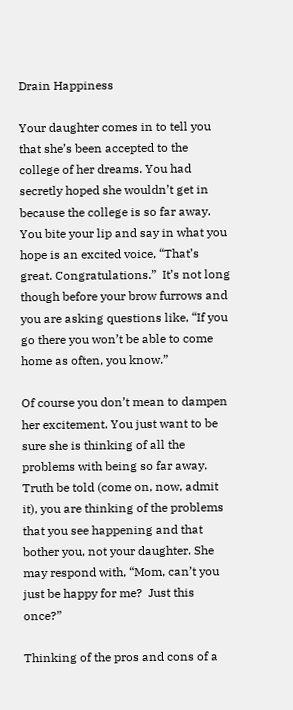Drain Happiness

Your daughter comes in to tell you that she’s been accepted to the college of her dreams. You had secretly hoped she wouldn’t get in because the college is so far away. You bite your lip and say in what you hope is an excited voice, “That’s great. Congratulations.”  It’s not long though before your brow furrows and you are asking questions like, “If you go there you won’t be able to come home as often, you know.”

Of course you don’t mean to dampen her excitement. You just want to be sure she is thinking of all the problems with being so far away. Truth be told (come on, now, admit it), you are thinking of the problems that you see happening and that bother you, not your daughter. She may respond with, “Mom, can’t you just be happy for me?  Just this once?”

Thinking of the pros and cons of a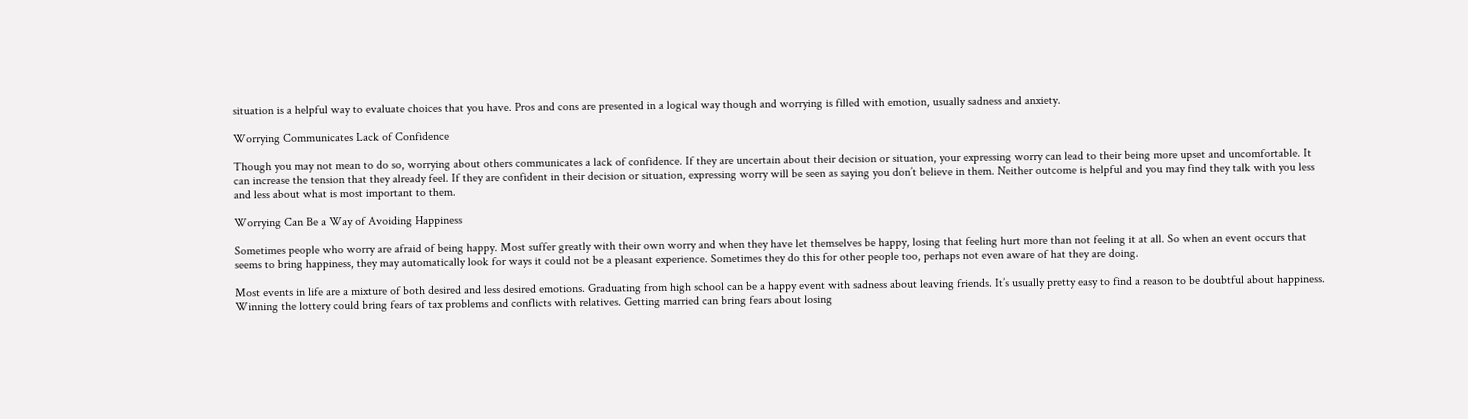situation is a helpful way to evaluate choices that you have. Pros and cons are presented in a logical way though and worrying is filled with emotion, usually sadness and anxiety.

Worrying Communicates Lack of Confidence

Though you may not mean to do so, worrying about others communicates a lack of confidence. If they are uncertain about their decision or situation, your expressing worry can lead to their being more upset and uncomfortable. It can increase the tension that they already feel. If they are confident in their decision or situation, expressing worry will be seen as saying you don’t believe in them. Neither outcome is helpful and you may find they talk with you less and less about what is most important to them.

Worrying Can Be a Way of Avoiding Happiness

Sometimes people who worry are afraid of being happy. Most suffer greatly with their own worry and when they have let themselves be happy, losing that feeling hurt more than not feeling it at all. So when an event occurs that seems to bring happiness, they may automatically look for ways it could not be a pleasant experience. Sometimes they do this for other people too, perhaps not even aware of hat they are doing.

Most events in life are a mixture of both desired and less desired emotions. Graduating from high school can be a happy event with sadness about leaving friends. It’s usually pretty easy to find a reason to be doubtful about happiness. Winning the lottery could bring fears of tax problems and conflicts with relatives. Getting married can bring fears about losing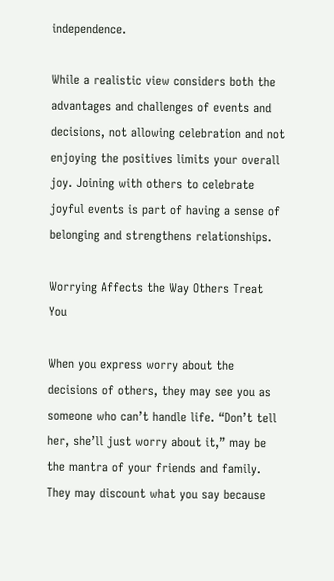independence.

While a realistic view considers both the advantages and challenges of events and decisions, not allowing celebration and not enjoying the positives limits your overall joy. Joining with others to celebrate joyful events is part of having a sense of belonging and strengthens relationships.

Worrying Affects the Way Others Treat You

When you express worry about the decisions of others, they may see you as someone who can’t handle life. “Don’t tell her, she’ll just worry about it,” may be the mantra of your friends and family. They may discount what you say because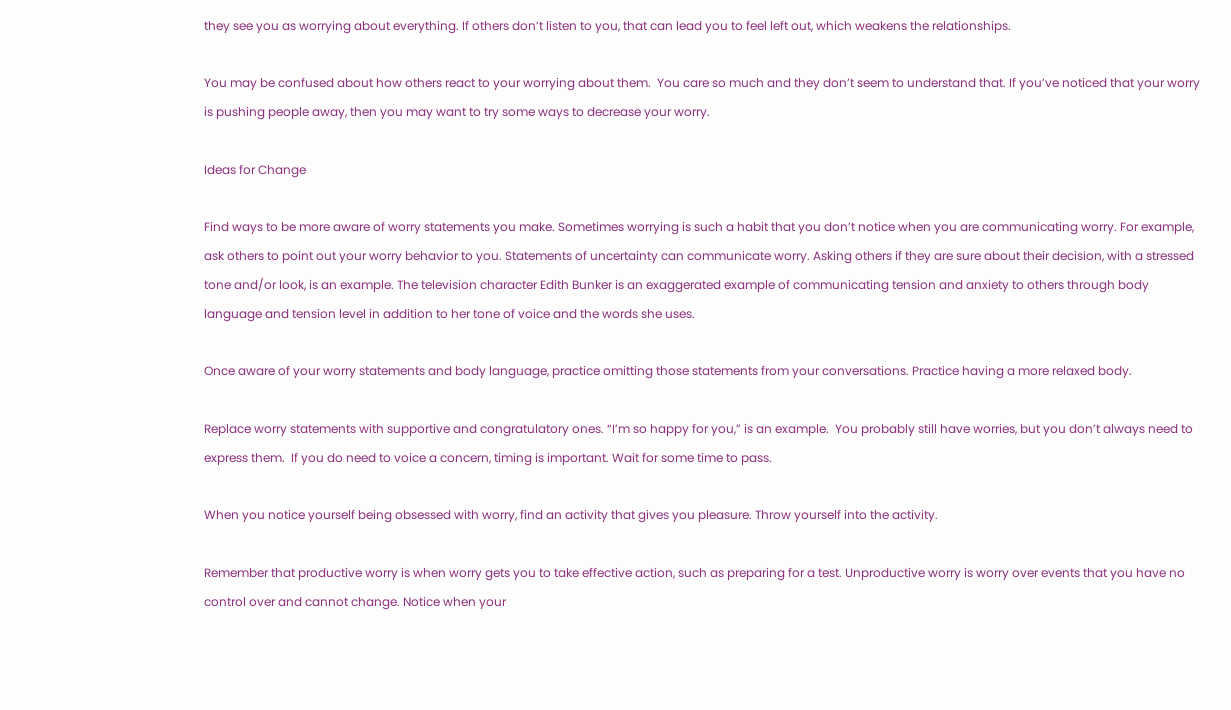they see you as worrying about everything. If others don’t listen to you, that can lead you to feel left out, which weakens the relationships.

You may be confused about how others react to your worrying about them.  You care so much and they don’t seem to understand that. If you’ve noticed that your worry is pushing people away, then you may want to try some ways to decrease your worry.

Ideas for Change

Find ways to be more aware of worry statements you make. Sometimes worrying is such a habit that you don’t notice when you are communicating worry. For example, ask others to point out your worry behavior to you. Statements of uncertainty can communicate worry. Asking others if they are sure about their decision, with a stressed tone and/or look, is an example. The television character Edith Bunker is an exaggerated example of communicating tension and anxiety to others through body language and tension level in addition to her tone of voice and the words she uses.

Once aware of your worry statements and body language, practice omitting those statements from your conversations. Practice having a more relaxed body.

Replace worry statements with supportive and congratulatory ones. “I’m so happy for you,” is an example.  You probably still have worries, but you don’t always need to express them.  If you do need to voice a concern, timing is important. Wait for some time to pass.

When you notice yourself being obsessed with worry, find an activity that gives you pleasure. Throw yourself into the activity.

Remember that productive worry is when worry gets you to take effective action, such as preparing for a test. Unproductive worry is worry over events that you have no control over and cannot change. Notice when your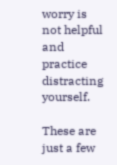worry is not helpful and practice distracting yourself.

These are just a few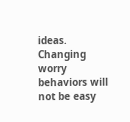ideas. Changing worry behaviors will not be easy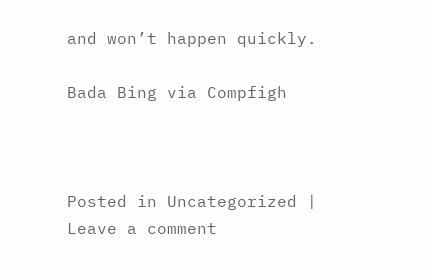and won’t happen quickly.

Bada Bing via Compfigh



Posted in Uncategorized | Leave a comment